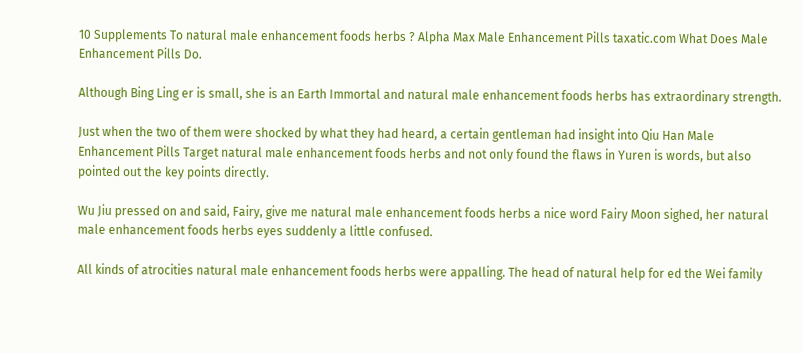10 Supplements To natural male enhancement foods herbs ? Alpha Max Male Enhancement Pills taxatic.com What Does Male Enhancement Pills Do.

Although Bing Ling er is small, she is an Earth Immortal and natural male enhancement foods herbs has extraordinary strength.

Just when the two of them were shocked by what they had heard, a certain gentleman had insight into Qiu Han Male Enhancement Pills Target natural male enhancement foods herbs and not only found the flaws in Yuren is words, but also pointed out the key points directly.

Wu Jiu pressed on and said, Fairy, give me natural male enhancement foods herbs a nice word Fairy Moon sighed, her natural male enhancement foods herbs eyes suddenly a little confused.

All kinds of atrocities natural male enhancement foods herbs were appalling. The head of natural help for ed the Wei family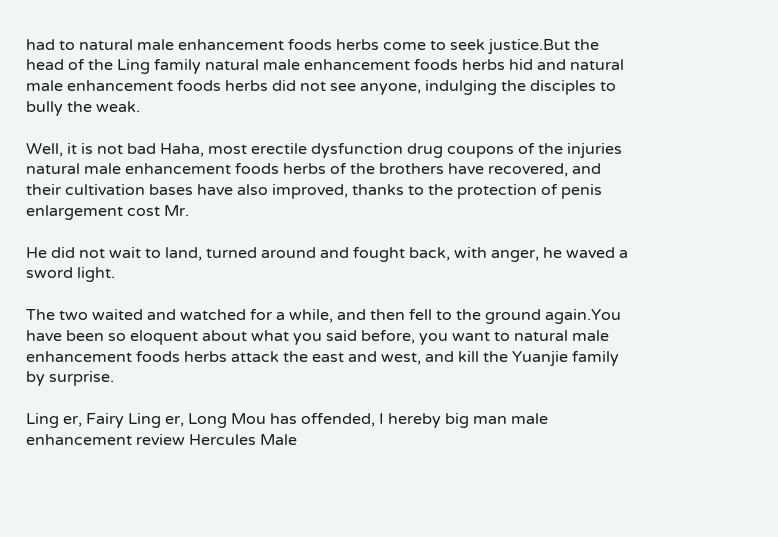had to natural male enhancement foods herbs come to seek justice.But the head of the Ling family natural male enhancement foods herbs hid and natural male enhancement foods herbs did not see anyone, indulging the disciples to bully the weak.

Well, it is not bad Haha, most erectile dysfunction drug coupons of the injuries natural male enhancement foods herbs of the brothers have recovered, and their cultivation bases have also improved, thanks to the protection of penis enlargement cost Mr.

He did not wait to land, turned around and fought back, with anger, he waved a sword light.

The two waited and watched for a while, and then fell to the ground again.You have been so eloquent about what you said before, you want to natural male enhancement foods herbs attack the east and west, and kill the Yuanjie family by surprise.

Ling er, Fairy Ling er, Long Mou has offended, I hereby big man male enhancement review Hercules Male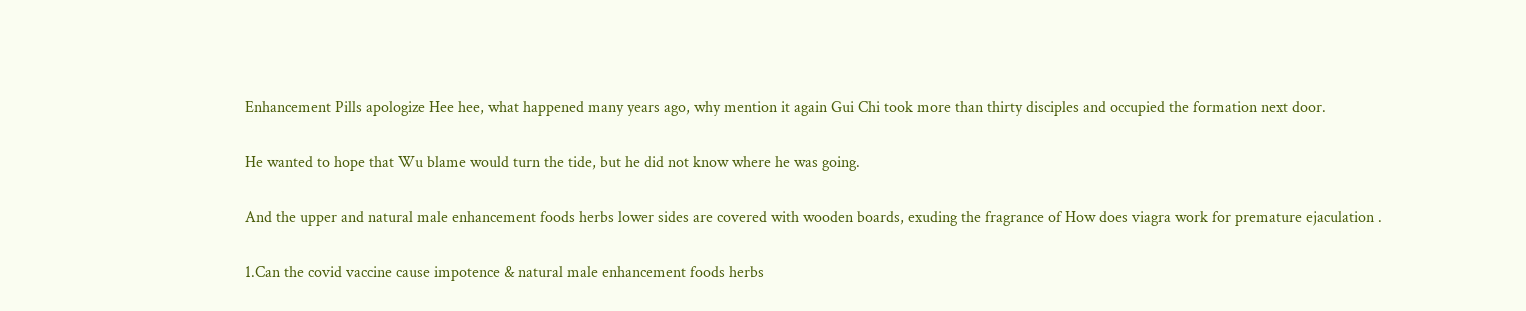Enhancement Pills apologize Hee hee, what happened many years ago, why mention it again Gui Chi took more than thirty disciples and occupied the formation next door.

He wanted to hope that Wu blame would turn the tide, but he did not know where he was going.

And the upper and natural male enhancement foods herbs lower sides are covered with wooden boards, exuding the fragrance of How does viagra work for premature ejaculation .

1.Can the covid vaccine cause impotence & natural male enhancement foods herbs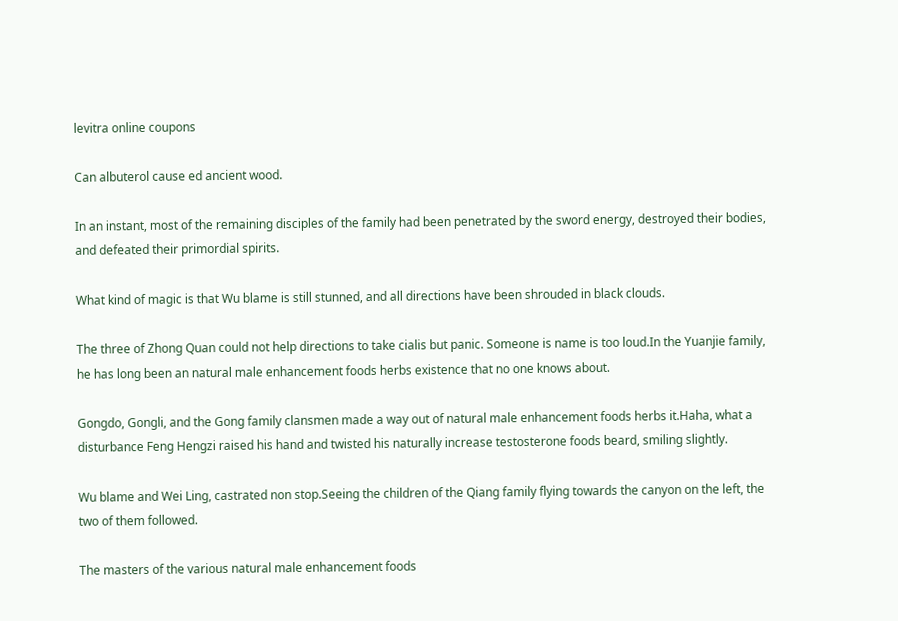levitra online coupons

Can albuterol cause ed ancient wood.

In an instant, most of the remaining disciples of the family had been penetrated by the sword energy, destroyed their bodies, and defeated their primordial spirits.

What kind of magic is that Wu blame is still stunned, and all directions have been shrouded in black clouds.

The three of Zhong Quan could not help directions to take cialis but panic. Someone is name is too loud.In the Yuanjie family, he has long been an natural male enhancement foods herbs existence that no one knows about.

Gongdo, Gongli, and the Gong family clansmen made a way out of natural male enhancement foods herbs it.Haha, what a disturbance Feng Hengzi raised his hand and twisted his naturally increase testosterone foods beard, smiling slightly.

Wu blame and Wei Ling, castrated non stop.Seeing the children of the Qiang family flying towards the canyon on the left, the two of them followed.

The masters of the various natural male enhancement foods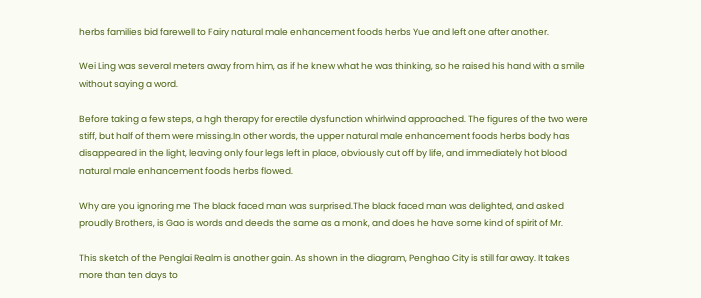herbs families bid farewell to Fairy natural male enhancement foods herbs Yue and left one after another.

Wei Ling was several meters away from him, as if he knew what he was thinking, so he raised his hand with a smile without saying a word.

Before taking a few steps, a hgh therapy for erectile dysfunction whirlwind approached. The figures of the two were stiff, but half of them were missing.In other words, the upper natural male enhancement foods herbs body has disappeared in the light, leaving only four legs left in place, obviously cut off by life, and immediately hot blood natural male enhancement foods herbs flowed.

Why are you ignoring me The black faced man was surprised.The black faced man was delighted, and asked proudly Brothers, is Gao is words and deeds the same as a monk, and does he have some kind of spirit of Mr.

This sketch of the Penglai Realm is another gain. As shown in the diagram, Penghao City is still far away. It takes more than ten days to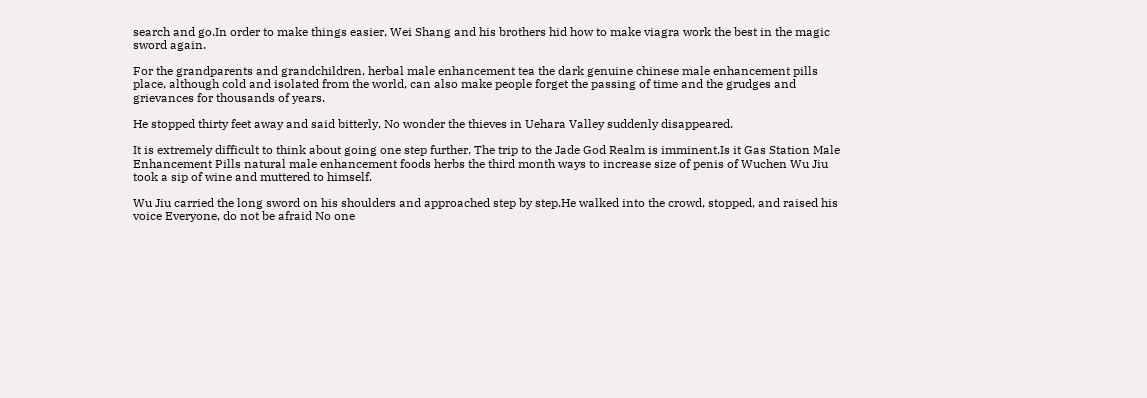search and go.In order to make things easier, Wei Shang and his brothers hid how to make viagra work the best in the magic sword again.

For the grandparents and grandchildren, herbal male enhancement tea the dark genuine chinese male enhancement pills place, although cold and isolated from the world, can also make people forget the passing of time and the grudges and grievances for thousands of years.

He stopped thirty feet away and said bitterly, No wonder the thieves in Uehara Valley suddenly disappeared.

It is extremely difficult to think about going one step further. The trip to the Jade God Realm is imminent.Is it Gas Station Male Enhancement Pills natural male enhancement foods herbs the third month ways to increase size of penis of Wuchen Wu Jiu took a sip of wine and muttered to himself.

Wu Jiu carried the long sword on his shoulders and approached step by step.He walked into the crowd, stopped, and raised his voice Everyone, do not be afraid No one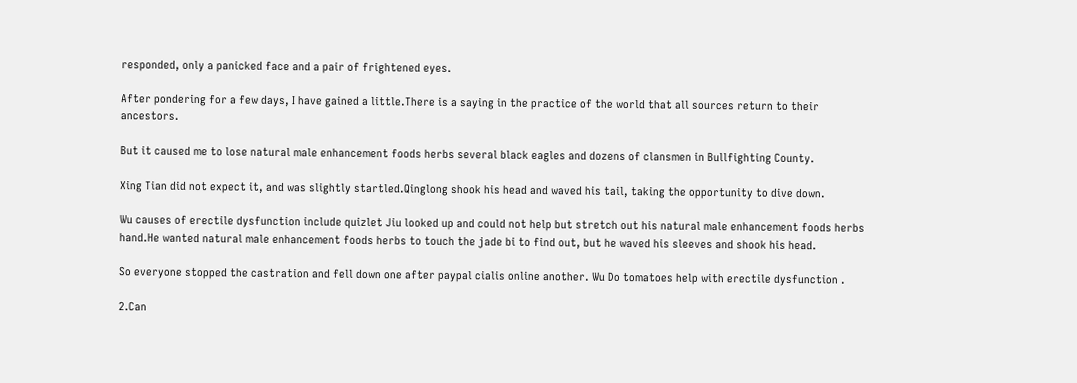responded, only a panicked face and a pair of frightened eyes.

After pondering for a few days, I have gained a little.There is a saying in the practice of the world that all sources return to their ancestors.

But it caused me to lose natural male enhancement foods herbs several black eagles and dozens of clansmen in Bullfighting County.

Xing Tian did not expect it, and was slightly startled.Qinglong shook his head and waved his tail, taking the opportunity to dive down.

Wu causes of erectile dysfunction include quizlet Jiu looked up and could not help but stretch out his natural male enhancement foods herbs hand.He wanted natural male enhancement foods herbs to touch the jade bi to find out, but he waved his sleeves and shook his head.

So everyone stopped the castration and fell down one after paypal cialis online another. Wu Do tomatoes help with erectile dysfunction .

2.Can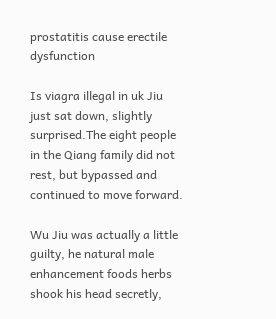prostatitis cause erectile dysfunction

Is viagra illegal in uk Jiu just sat down, slightly surprised.The eight people in the Qiang family did not rest, but bypassed and continued to move forward.

Wu Jiu was actually a little guilty, he natural male enhancement foods herbs shook his head secretly,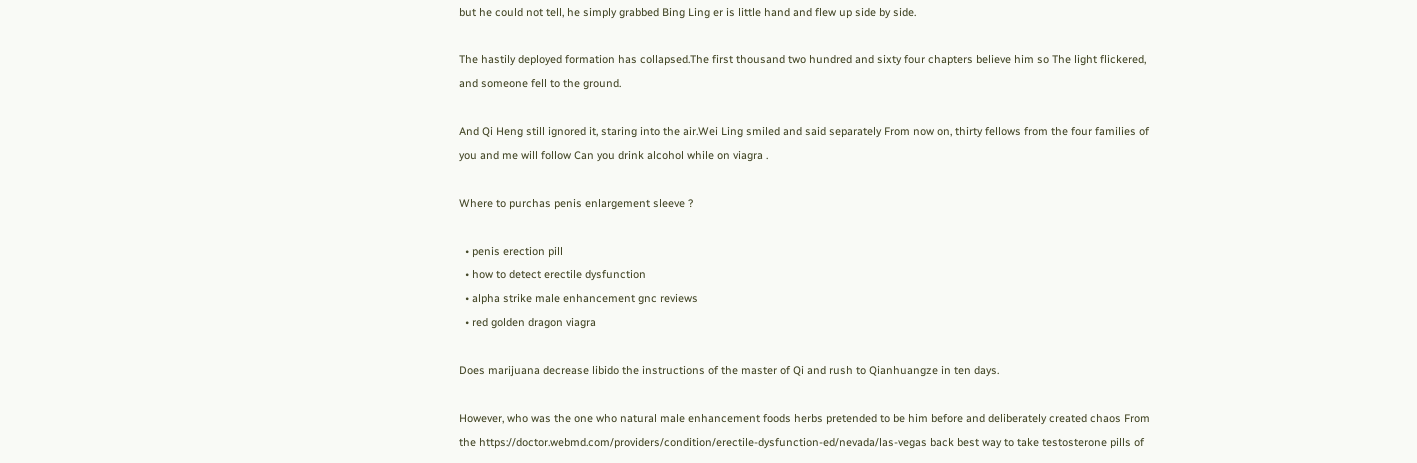but he could not tell, he simply grabbed Bing Ling er is little hand and flew up side by side.

The hastily deployed formation has collapsed.The first thousand two hundred and sixty four chapters believe him so The light flickered, and someone fell to the ground.

And Qi Heng still ignored it, staring into the air.Wei Ling smiled and said separately From now on, thirty fellows from the four families of you and me will follow Can you drink alcohol while on viagra .

Where to purchas penis enlargement sleeve ?

  • penis erection pill
  • how to detect erectile dysfunction
  • alpha strike male enhancement gnc reviews
  • red golden dragon viagra

Does marijuana decrease libido the instructions of the master of Qi and rush to Qianhuangze in ten days.

However, who was the one who natural male enhancement foods herbs pretended to be him before and deliberately created chaos From the https://doctor.webmd.com/providers/condition/erectile-dysfunction-ed/nevada/las-vegas back best way to take testosterone pills of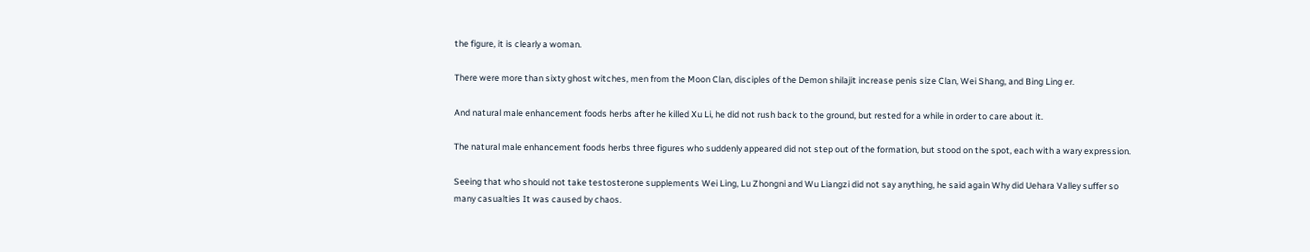the figure, it is clearly a woman.

There were more than sixty ghost witches, men from the Moon Clan, disciples of the Demon shilajit increase penis size Clan, Wei Shang, and Bing Ling er.

And natural male enhancement foods herbs after he killed Xu Li, he did not rush back to the ground, but rested for a while in order to care about it.

The natural male enhancement foods herbs three figures who suddenly appeared did not step out of the formation, but stood on the spot, each with a wary expression.

Seeing that who should not take testosterone supplements Wei Ling, Lu Zhongni and Wu Liangzi did not say anything, he said again Why did Uehara Valley suffer so many casualties It was caused by chaos.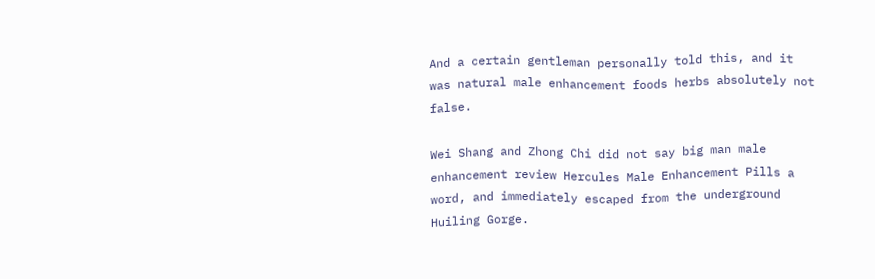And a certain gentleman personally told this, and it was natural male enhancement foods herbs absolutely not false.

Wei Shang and Zhong Chi did not say big man male enhancement review Hercules Male Enhancement Pills a word, and immediately escaped from the underground Huiling Gorge.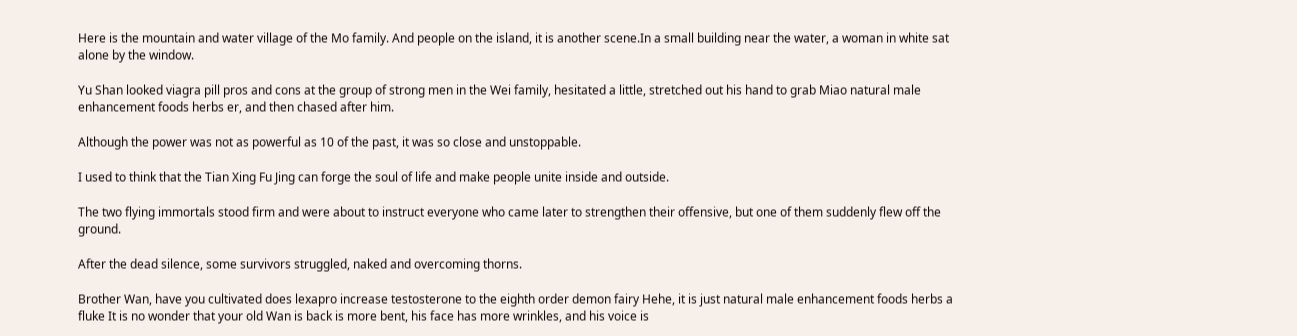Here is the mountain and water village of the Mo family. And people on the island, it is another scene.In a small building near the water, a woman in white sat alone by the window.

Yu Shan looked viagra pill pros and cons at the group of strong men in the Wei family, hesitated a little, stretched out his hand to grab Miao natural male enhancement foods herbs er, and then chased after him.

Although the power was not as powerful as 10 of the past, it was so close and unstoppable.

I used to think that the Tian Xing Fu Jing can forge the soul of life and make people unite inside and outside.

The two flying immortals stood firm and were about to instruct everyone who came later to strengthen their offensive, but one of them suddenly flew off the ground.

After the dead silence, some survivors struggled, naked and overcoming thorns.

Brother Wan, have you cultivated does lexapro increase testosterone to the eighth order demon fairy Hehe, it is just natural male enhancement foods herbs a fluke It is no wonder that your old Wan is back is more bent, his face has more wrinkles, and his voice is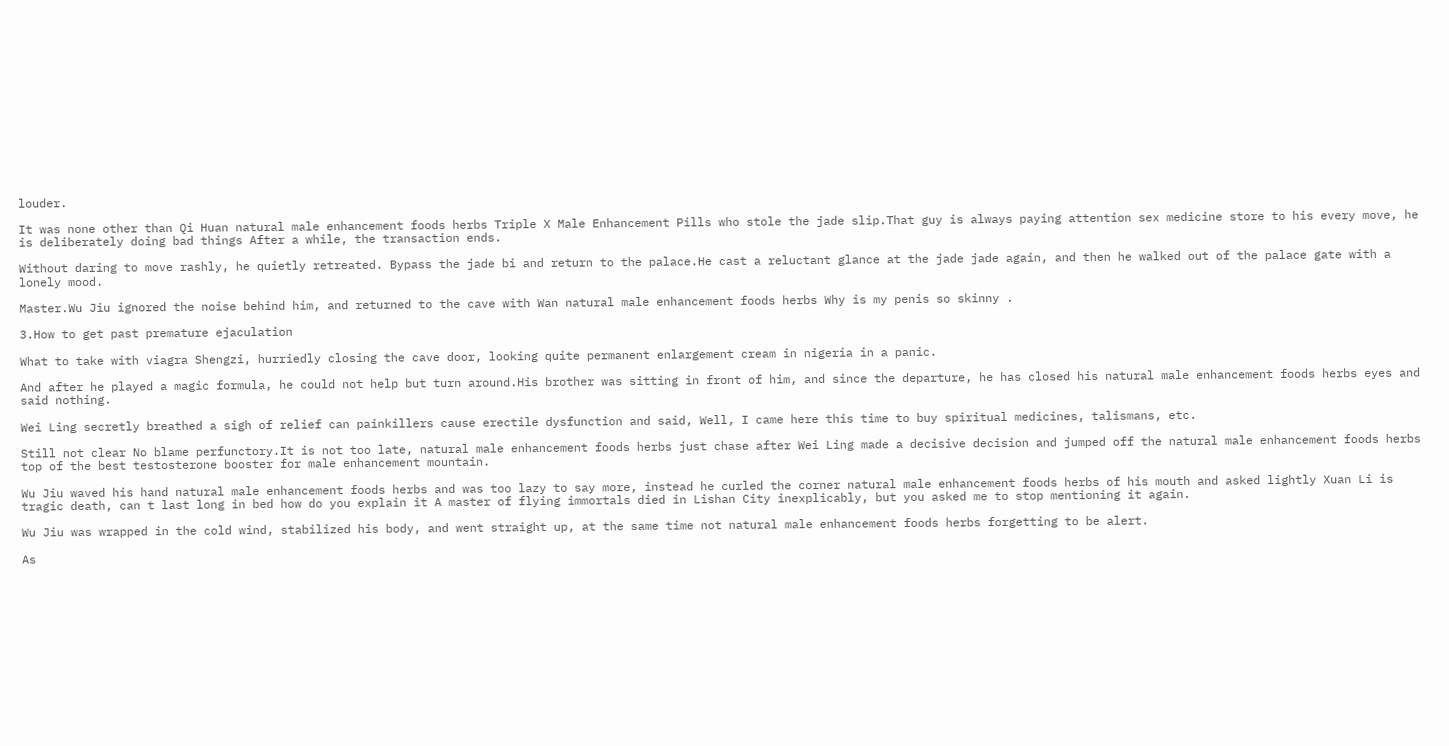louder.

It was none other than Qi Huan natural male enhancement foods herbs Triple X Male Enhancement Pills who stole the jade slip.That guy is always paying attention sex medicine store to his every move, he is deliberately doing bad things After a while, the transaction ends.

Without daring to move rashly, he quietly retreated. Bypass the jade bi and return to the palace.He cast a reluctant glance at the jade jade again, and then he walked out of the palace gate with a lonely mood.

Master.Wu Jiu ignored the noise behind him, and returned to the cave with Wan natural male enhancement foods herbs Why is my penis so skinny .

3.How to get past premature ejaculation

What to take with viagra Shengzi, hurriedly closing the cave door, looking quite permanent enlargement cream in nigeria in a panic.

And after he played a magic formula, he could not help but turn around.His brother was sitting in front of him, and since the departure, he has closed his natural male enhancement foods herbs eyes and said nothing.

Wei Ling secretly breathed a sigh of relief can painkillers cause erectile dysfunction and said, Well, I came here this time to buy spiritual medicines, talismans, etc.

Still not clear No blame perfunctory.It is not too late, natural male enhancement foods herbs just chase after Wei Ling made a decisive decision and jumped off the natural male enhancement foods herbs top of the best testosterone booster for male enhancement mountain.

Wu Jiu waved his hand natural male enhancement foods herbs and was too lazy to say more, instead he curled the corner natural male enhancement foods herbs of his mouth and asked lightly Xuan Li is tragic death, can t last long in bed how do you explain it A master of flying immortals died in Lishan City inexplicably, but you asked me to stop mentioning it again.

Wu Jiu was wrapped in the cold wind, stabilized his body, and went straight up, at the same time not natural male enhancement foods herbs forgetting to be alert.

As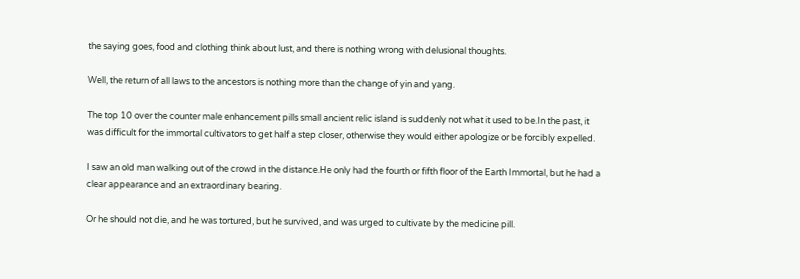the saying goes, food and clothing think about lust, and there is nothing wrong with delusional thoughts.

Well, the return of all laws to the ancestors is nothing more than the change of yin and yang.

The top 10 over the counter male enhancement pills small ancient relic island is suddenly not what it used to be.In the past, it was difficult for the immortal cultivators to get half a step closer, otherwise they would either apologize or be forcibly expelled.

I saw an old man walking out of the crowd in the distance.He only had the fourth or fifth floor of the Earth Immortal, but he had a clear appearance and an extraordinary bearing.

Or he should not die, and he was tortured, but he survived, and was urged to cultivate by the medicine pill.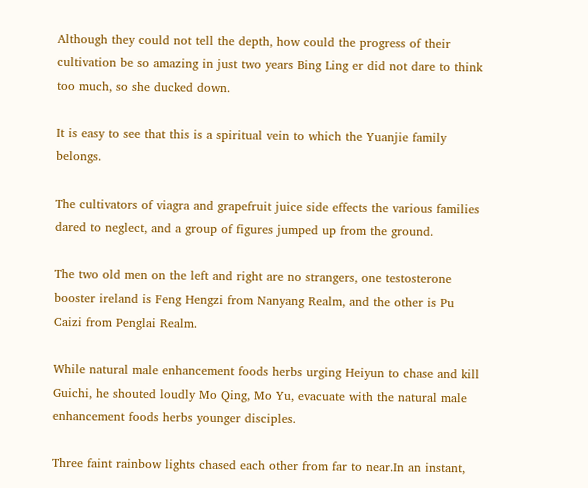Although they could not tell the depth, how could the progress of their cultivation be so amazing in just two years Bing Ling er did not dare to think too much, so she ducked down.

It is easy to see that this is a spiritual vein to which the Yuanjie family belongs.

The cultivators of viagra and grapefruit juice side effects the various families dared to neglect, and a group of figures jumped up from the ground.

The two old men on the left and right are no strangers, one testosterone booster ireland is Feng Hengzi from Nanyang Realm, and the other is Pu Caizi from Penglai Realm.

While natural male enhancement foods herbs urging Heiyun to chase and kill Guichi, he shouted loudly Mo Qing, Mo Yu, evacuate with the natural male enhancement foods herbs younger disciples.

Three faint rainbow lights chased each other from far to near.In an instant,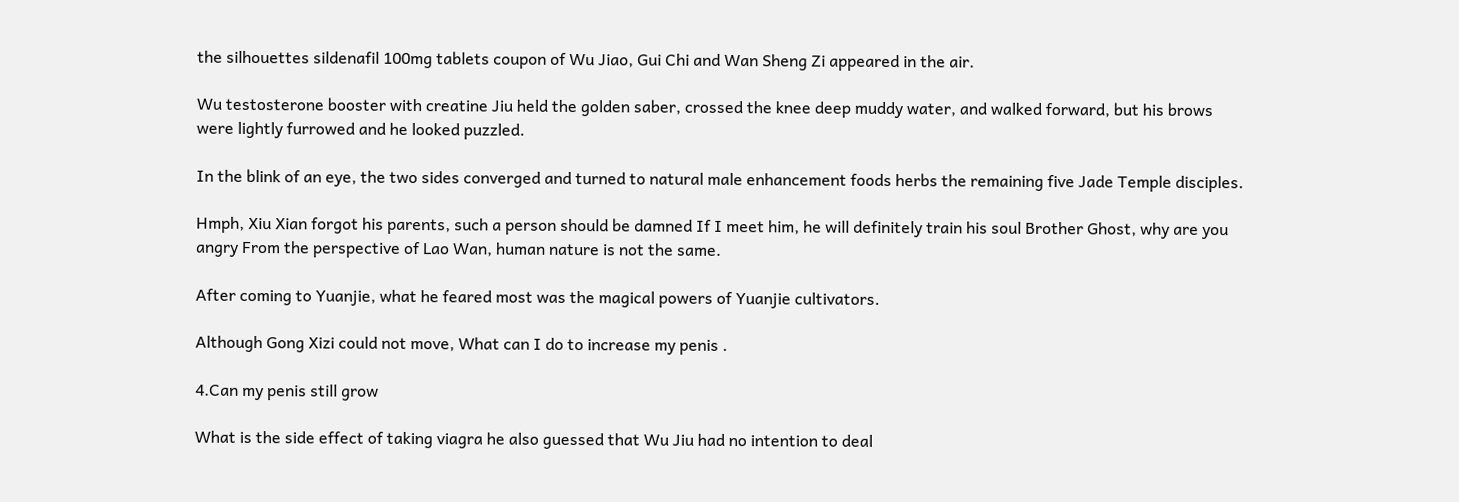the silhouettes sildenafil 100mg tablets coupon of Wu Jiao, Gui Chi and Wan Sheng Zi appeared in the air.

Wu testosterone booster with creatine Jiu held the golden saber, crossed the knee deep muddy water, and walked forward, but his brows were lightly furrowed and he looked puzzled.

In the blink of an eye, the two sides converged and turned to natural male enhancement foods herbs the remaining five Jade Temple disciples.

Hmph, Xiu Xian forgot his parents, such a person should be damned If I meet him, he will definitely train his soul Brother Ghost, why are you angry From the perspective of Lao Wan, human nature is not the same.

After coming to Yuanjie, what he feared most was the magical powers of Yuanjie cultivators.

Although Gong Xizi could not move, What can I do to increase my penis .

4.Can my penis still grow

What is the side effect of taking viagra he also guessed that Wu Jiu had no intention to deal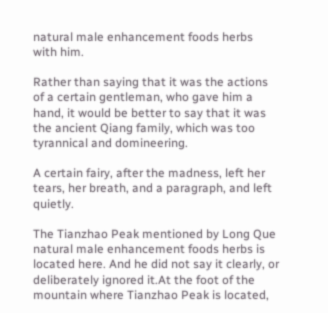natural male enhancement foods herbs with him.

Rather than saying that it was the actions of a certain gentleman, who gave him a hand, it would be better to say that it was the ancient Qiang family, which was too tyrannical and domineering.

A certain fairy, after the madness, left her tears, her breath, and a paragraph, and left quietly.

The Tianzhao Peak mentioned by Long Que natural male enhancement foods herbs is located here. And he did not say it clearly, or deliberately ignored it.At the foot of the mountain where Tianzhao Peak is located,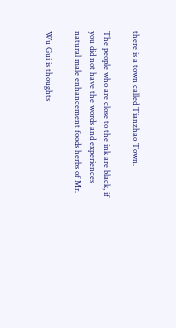there is a town called Tianzhao Town.

The people who are close to the ink are black, if you did not have the words and experiences natural male enhancement foods herbs of Mr.

Wu Gui is thoughts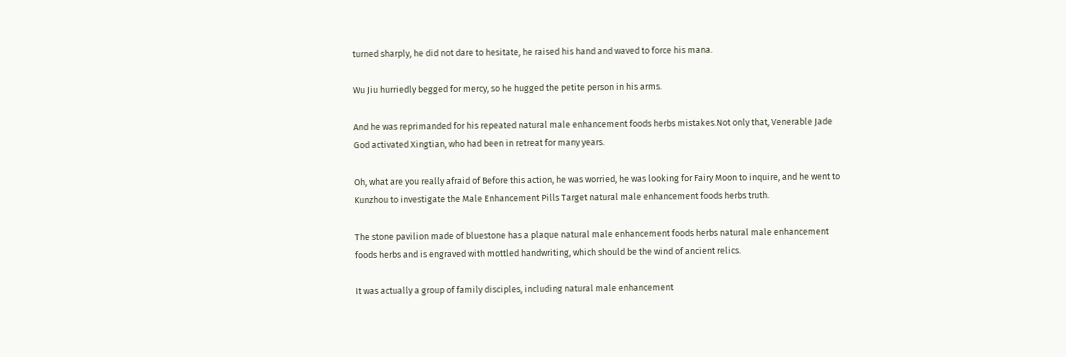turned sharply, he did not dare to hesitate, he raised his hand and waved to force his mana.

Wu Jiu hurriedly begged for mercy, so he hugged the petite person in his arms.

And he was reprimanded for his repeated natural male enhancement foods herbs mistakes.Not only that, Venerable Jade God activated Xingtian, who had been in retreat for many years.

Oh, what are you really afraid of Before this action, he was worried, he was looking for Fairy Moon to inquire, and he went to Kunzhou to investigate the Male Enhancement Pills Target natural male enhancement foods herbs truth.

The stone pavilion made of bluestone has a plaque natural male enhancement foods herbs natural male enhancement foods herbs and is engraved with mottled handwriting, which should be the wind of ancient relics.

It was actually a group of family disciples, including natural male enhancement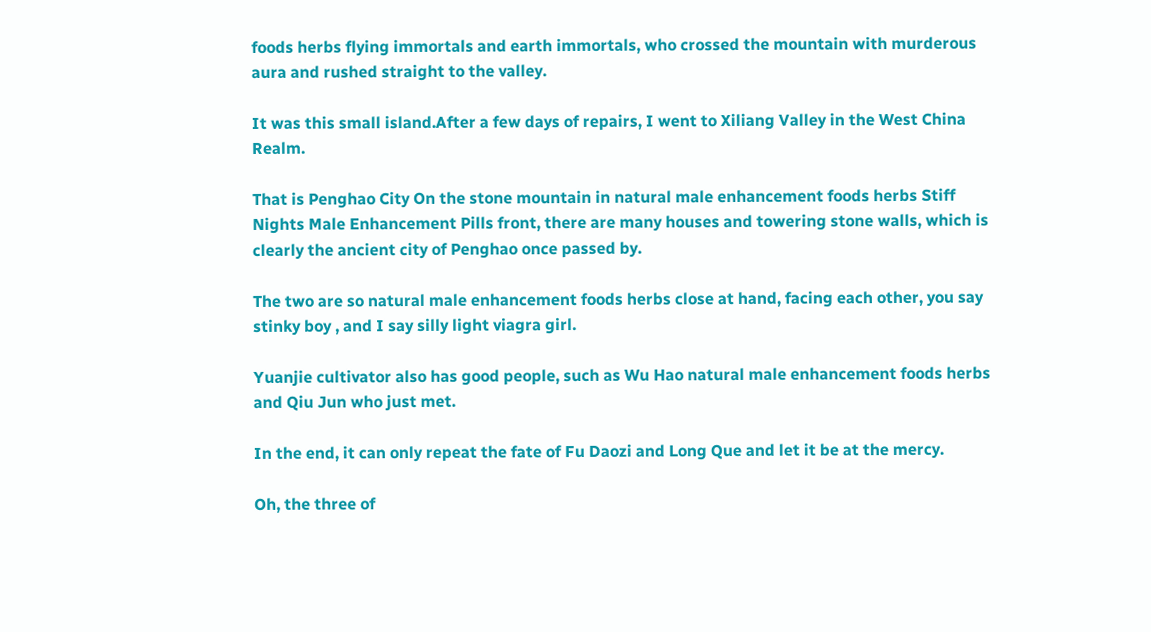foods herbs flying immortals and earth immortals, who crossed the mountain with murderous aura and rushed straight to the valley.

It was this small island.After a few days of repairs, I went to Xiliang Valley in the West China Realm.

That is Penghao City On the stone mountain in natural male enhancement foods herbs Stiff Nights Male Enhancement Pills front, there are many houses and towering stone walls, which is clearly the ancient city of Penghao once passed by.

The two are so natural male enhancement foods herbs close at hand, facing each other, you say stinky boy , and I say silly light viagra girl.

Yuanjie cultivator also has good people, such as Wu Hao natural male enhancement foods herbs and Qiu Jun who just met.

In the end, it can only repeat the fate of Fu Daozi and Long Que and let it be at the mercy.

Oh, the three of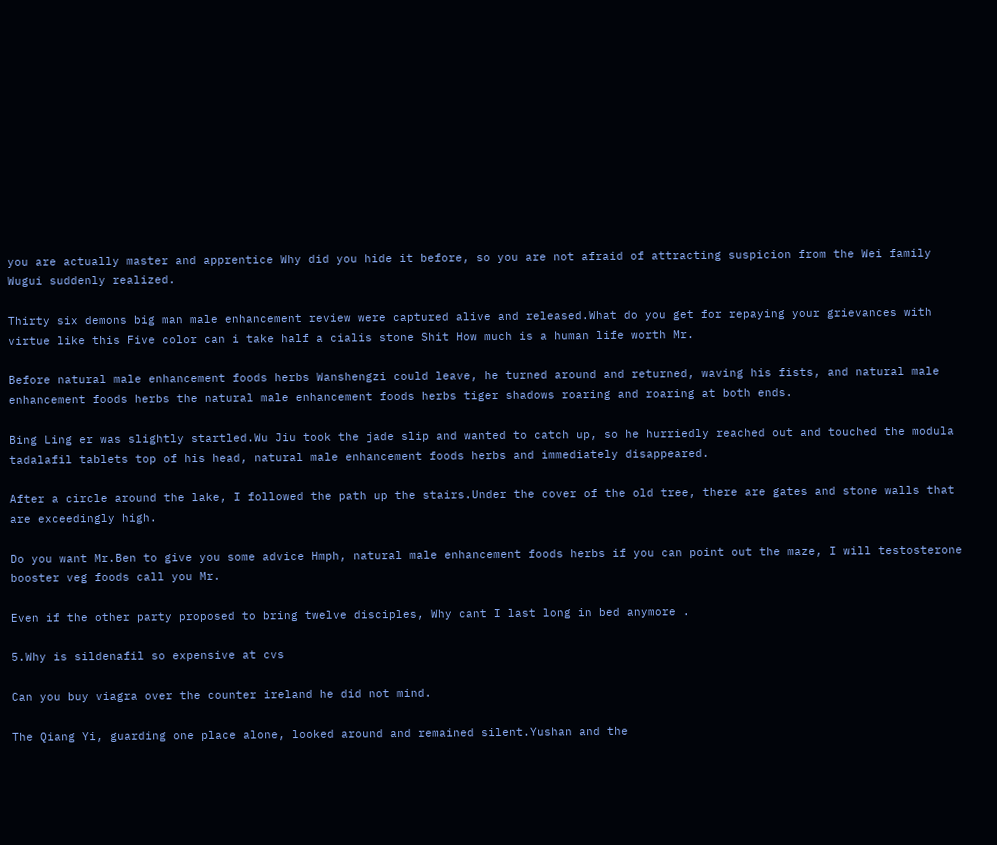you are actually master and apprentice Why did you hide it before, so you are not afraid of attracting suspicion from the Wei family Wugui suddenly realized.

Thirty six demons big man male enhancement review were captured alive and released.What do you get for repaying your grievances with virtue like this Five color can i take half a cialis stone Shit How much is a human life worth Mr.

Before natural male enhancement foods herbs Wanshengzi could leave, he turned around and returned, waving his fists, and natural male enhancement foods herbs the natural male enhancement foods herbs tiger shadows roaring and roaring at both ends.

Bing Ling er was slightly startled.Wu Jiu took the jade slip and wanted to catch up, so he hurriedly reached out and touched the modula tadalafil tablets top of his head, natural male enhancement foods herbs and immediately disappeared.

After a circle around the lake, I followed the path up the stairs.Under the cover of the old tree, there are gates and stone walls that are exceedingly high.

Do you want Mr.Ben to give you some advice Hmph, natural male enhancement foods herbs if you can point out the maze, I will testosterone booster veg foods call you Mr.

Even if the other party proposed to bring twelve disciples, Why cant I last long in bed anymore .

5.Why is sildenafil so expensive at cvs

Can you buy viagra over the counter ireland he did not mind.

The Qiang Yi, guarding one place alone, looked around and remained silent.Yushan and the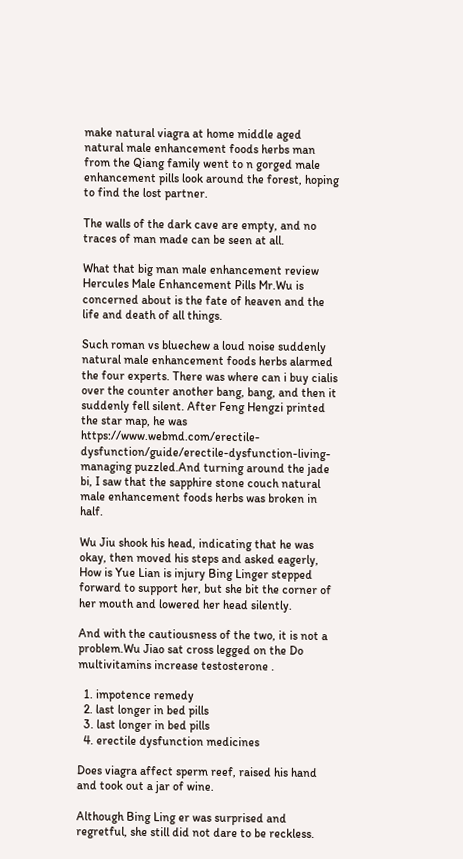make natural viagra at home middle aged natural male enhancement foods herbs man from the Qiang family went to n gorged male enhancement pills look around the forest, hoping to find the lost partner.

The walls of the dark cave are empty, and no traces of man made can be seen at all.

What that big man male enhancement review Hercules Male Enhancement Pills Mr.Wu is concerned about is the fate of heaven and the life and death of all things.

Such roman vs bluechew a loud noise suddenly natural male enhancement foods herbs alarmed the four experts. There was where can i buy cialis over the counter another bang, bang, and then it suddenly fell silent. After Feng Hengzi printed the star map, he was https://www.webmd.com/erectile-dysfunction/guide/erectile-dysfunction-living-managing puzzled.And turning around the jade bi, I saw that the sapphire stone couch natural male enhancement foods herbs was broken in half.

Wu Jiu shook his head, indicating that he was okay, then moved his steps and asked eagerly, How is Yue Lian is injury Bing Linger stepped forward to support her, but she bit the corner of her mouth and lowered her head silently.

And with the cautiousness of the two, it is not a problem.Wu Jiao sat cross legged on the Do multivitamins increase testosterone .

  1. impotence remedy
  2. last longer in bed pills
  3. last longer in bed pills
  4. erectile dysfunction medicines

Does viagra affect sperm reef, raised his hand and took out a jar of wine.

Although Bing Ling er was surprised and regretful, she still did not dare to be reckless.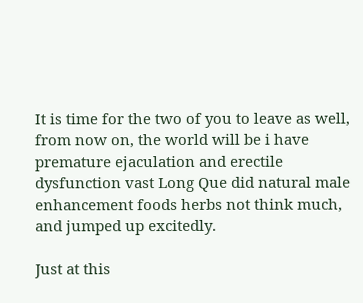It is time for the two of you to leave as well, from now on, the world will be i have premature ejaculation and erectile dysfunction vast Long Que did natural male enhancement foods herbs not think much, and jumped up excitedly.

Just at this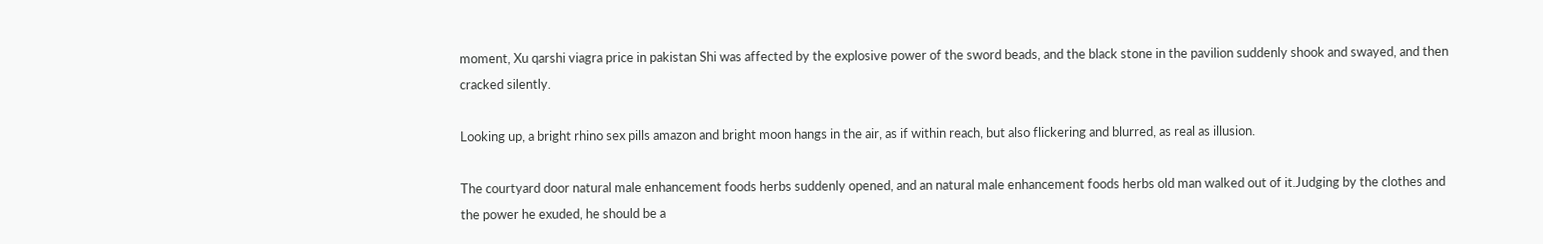moment, Xu qarshi viagra price in pakistan Shi was affected by the explosive power of the sword beads, and the black stone in the pavilion suddenly shook and swayed, and then cracked silently.

Looking up, a bright rhino sex pills amazon and bright moon hangs in the air, as if within reach, but also flickering and blurred, as real as illusion.

The courtyard door natural male enhancement foods herbs suddenly opened, and an natural male enhancement foods herbs old man walked out of it.Judging by the clothes and the power he exuded, he should be a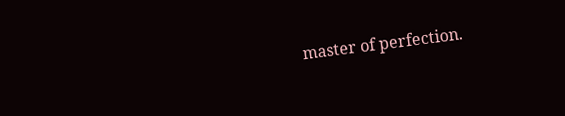master of perfection.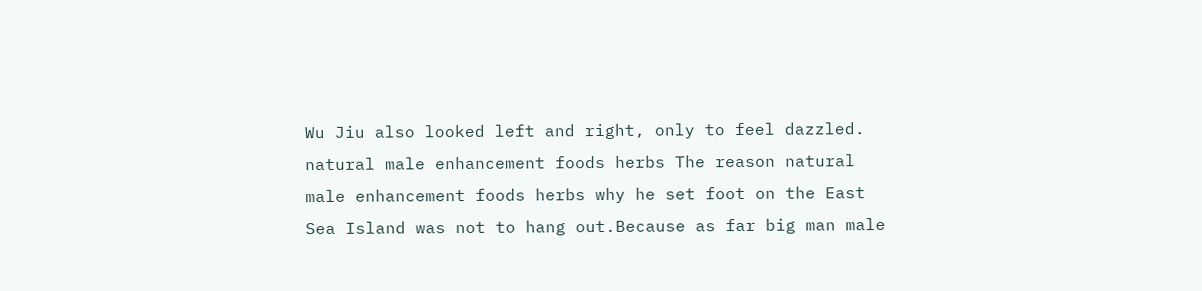Wu Jiu also looked left and right, only to feel dazzled. natural male enhancement foods herbs The reason natural male enhancement foods herbs why he set foot on the East Sea Island was not to hang out.Because as far big man male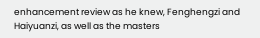enhancement review as he knew, Fenghengzi and Haiyuanzi, as well as the masters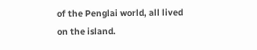of the Penglai world, all lived on the island.